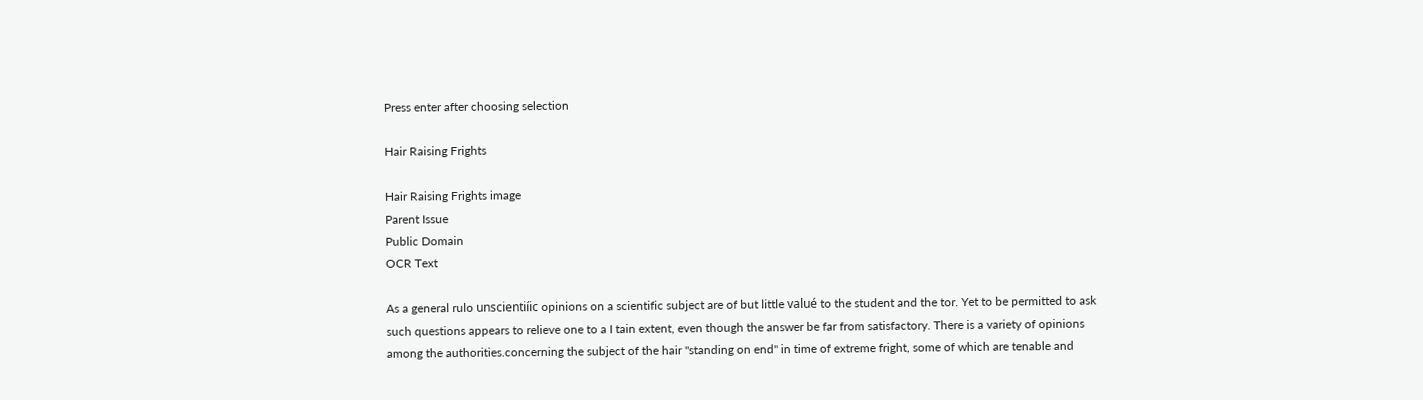Press enter after choosing selection

Hair Raising Frights

Hair Raising Frights image
Parent Issue
Public Domain
OCR Text

As a general rulo unscientiíic opinions on a scientific subject are of but little valué to the student and the tor. Yet to be permitted to ask such questions appears to relieve one to a I tain extent, even though the answer be far from satisfactory. There is a variety of opinions among the authorities.concerning the subject of the hair "standing on end" in time of extreme fright, some of which are tenable and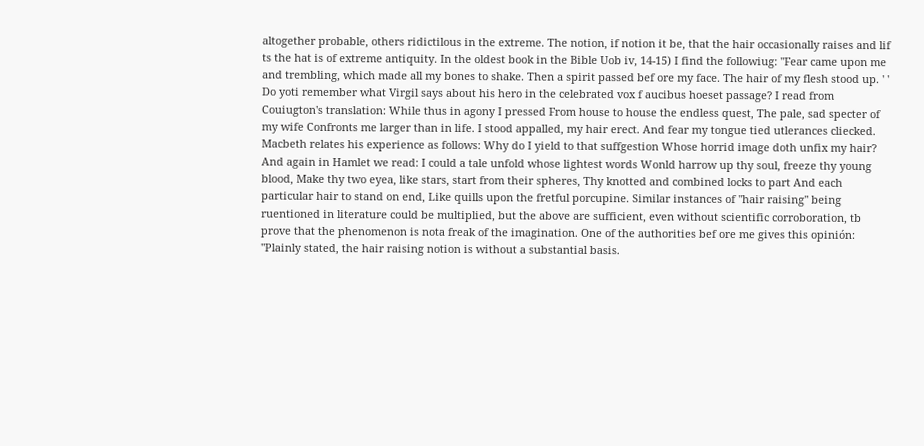altogether probable, others ridictilous in the extreme. The notion, if notion it be, that the hair occasionally raises and lif ts the hat is of extreme antiquity. In the oldest book in the Bible Uob iv, 14-15) I find the followiug: "Fear came upon me and trembling, which made all my bones to shake. Then a spirit passed bef ore my face. The hair of my flesh stood up. ' ' Do yoti remember what Virgil says about his hero in the celebrated vox f aucibus hoeset passage? I read from Couiugton's translation: While thus in agony I pressed From house to house the endless quest, The pale, sad specter of my wife Confronts me larger than in life. I stood appalled, my hair erect. And fear my tongue tied utlerances cliecked. Macbeth relates his experience as follows: Why do I yield to that suffgestion Whose horrid image doth unfix my hair? And again in Hamlet we read: I could a tale unfold whose lightest words Wonld harrow up thy soul, freeze thy young blood, Make thy two eyea, like stars, start from their spheres, Thy knotted and combined locks to part And each particular hair to stand on end, Like quills upon the fretful porcupine. Similar instances of "hair raising" being ruentioned in literature could be multiplied, but the above are sufficient, even without scientific corroboration, tb prove that the phenomenon is nota freak of the imagination. One of the authorities bef ore me gives this opinión: "Plainly stated, the hair raising notion is without a substantial basis.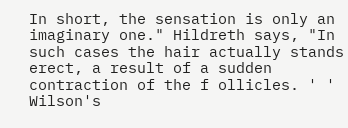In short, the sensation is only an imaginary one." Hildreth says, "In such cases the hair actually stands erect, a result of a sudden contraction of the f ollicles. ' ' Wilson's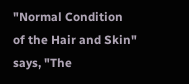"Normal Condition of the Hair and Skin" says, "The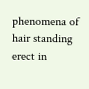phenomena of hair standing erect in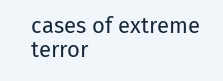cases of extreme terror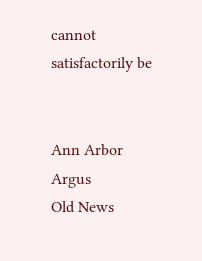cannot satisfactorily be


Ann Arbor Argus
Old News